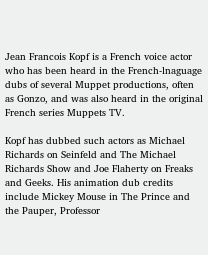Jean Francois Kopf is a French voice actor who has been heard in the French-lnaguage dubs of several Muppet productions, often as Gonzo, and was also heard in the original French series Muppets TV.

Kopf has dubbed such actors as Michael Richards on Seinfeld and The Michael Richards Show and Joe Flaherty on Freaks and Geeks. His animation dub credits include Mickey Mouse in The Prince and the Pauper, Professor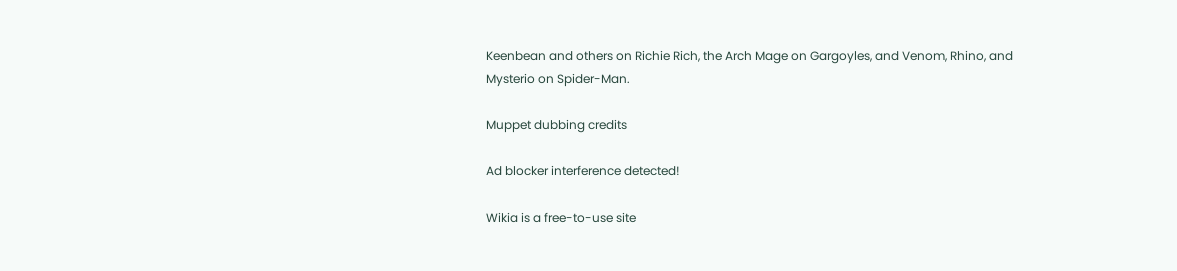Keenbean and others on Richie Rich, the Arch Mage on Gargoyles, and Venom, Rhino, and Mysterio on Spider-Man.

Muppet dubbing credits

Ad blocker interference detected!

Wikia is a free-to-use site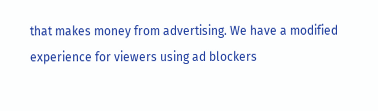that makes money from advertising. We have a modified experience for viewers using ad blockers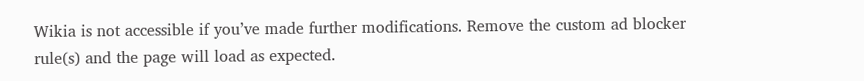Wikia is not accessible if you’ve made further modifications. Remove the custom ad blocker rule(s) and the page will load as expected.